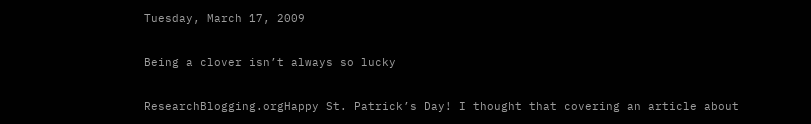Tuesday, March 17, 2009

Being a clover isn’t always so lucky

ResearchBlogging.orgHappy St. Patrick’s Day! I thought that covering an article about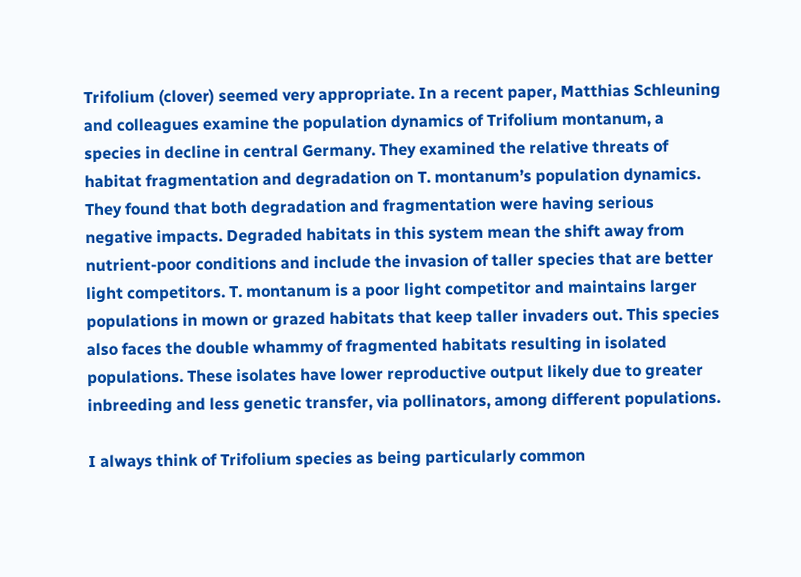Trifolium (clover) seemed very appropriate. In a recent paper, Matthias Schleuning and colleagues examine the population dynamics of Trifolium montanum, a species in decline in central Germany. They examined the relative threats of habitat fragmentation and degradation on T. montanum’s population dynamics. They found that both degradation and fragmentation were having serious negative impacts. Degraded habitats in this system mean the shift away from nutrient-poor conditions and include the invasion of taller species that are better light competitors. T. montanum is a poor light competitor and maintains larger populations in mown or grazed habitats that keep taller invaders out. This species also faces the double whammy of fragmented habitats resulting in isolated populations. These isolates have lower reproductive output likely due to greater inbreeding and less genetic transfer, via pollinators, among different populations.

I always think of Trifolium species as being particularly common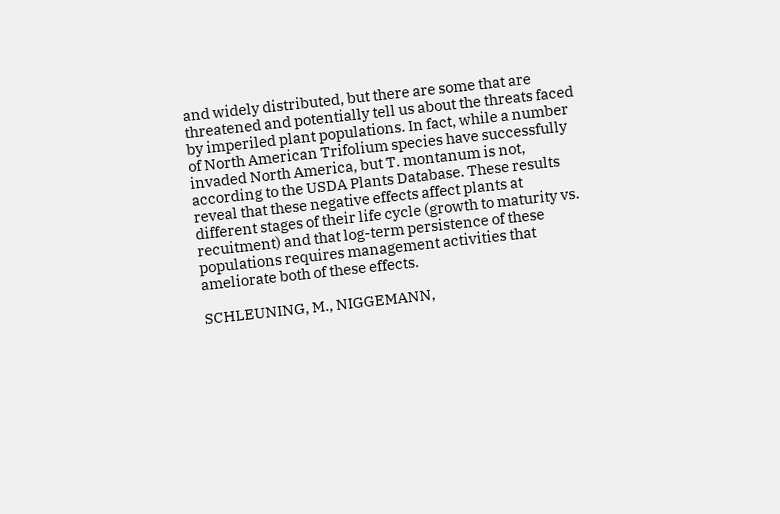and widely distributed, but there are some that are threatened and potentially tell us about the threats faced by imperiled plant populations. In fact, while a number of North American Trifolium species have successfully invaded North America, but T. montanum is not, according to the USDA Plants Database. These results reveal that these negative effects affect plants at different stages of their life cycle (growth to maturity vs. recuitment) and that log-term persistence of these populations requires management activities that ameliorate both of these effects.

SCHLEUNING, M., NIGGEMANN,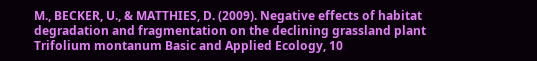M., BECKER, U., & MATTHIES, D. (2009). Negative effects of habitat degradation and fragmentation on the declining grassland plant Trifolium montanum Basic and Applied Ecology, 10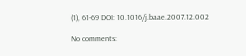(1), 61-69 DOI: 10.1016/j.baae.2007.12.002

No comments: